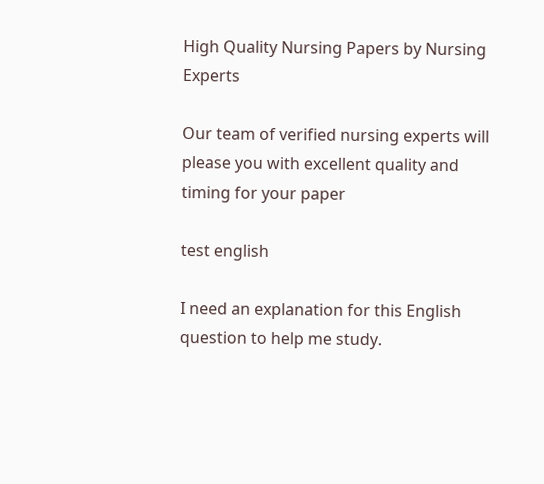High Quality Nursing Papers by Nursing Experts

Our team of verified nursing experts will please you with excellent quality and timing for your paper

test english

I need an explanation for this English question to help me study.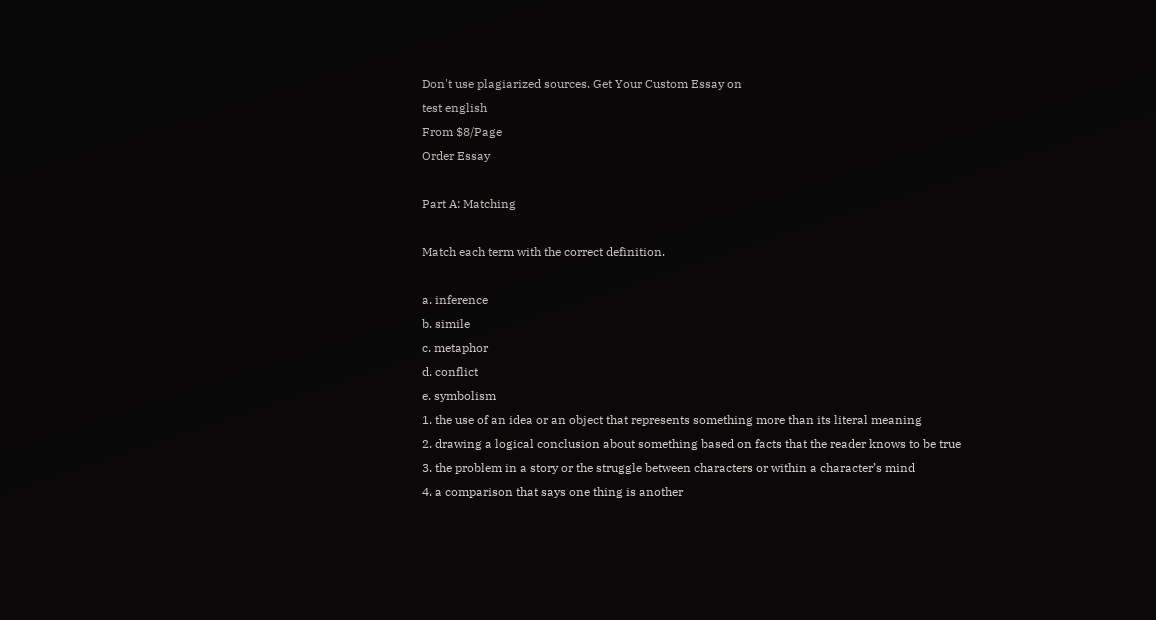Don't use plagiarized sources. Get Your Custom Essay on
test english
From $8/Page
Order Essay

Part A: Matching

Match each term with the correct definition.

a. inference
b. simile
c. metaphor
d. conflict
e. symbolism
1. the use of an idea or an object that represents something more than its literal meaning
2. drawing a logical conclusion about something based on facts that the reader knows to be true
3. the problem in a story or the struggle between characters or within a character’s mind
4. a comparison that says one thing is another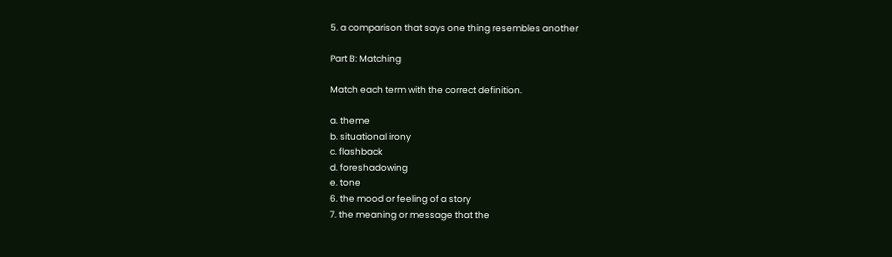5. a comparison that says one thing resembles another

Part B: Matching

Match each term with the correct definition.

a. theme
b. situational irony
c. flashback
d. foreshadowing
e. tone
6. the mood or feeling of a story
7. the meaning or message that the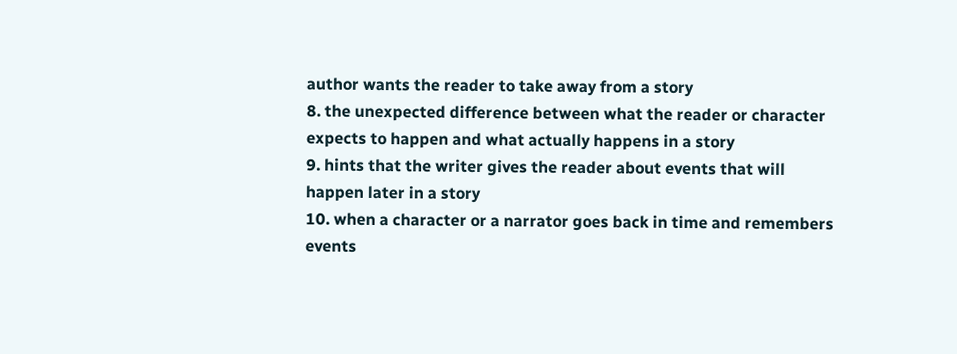author wants the reader to take away from a story
8. the unexpected difference between what the reader or character expects to happen and what actually happens in a story
9. hints that the writer gives the reader about events that will happen later in a story
10. when a character or a narrator goes back in time and remembers events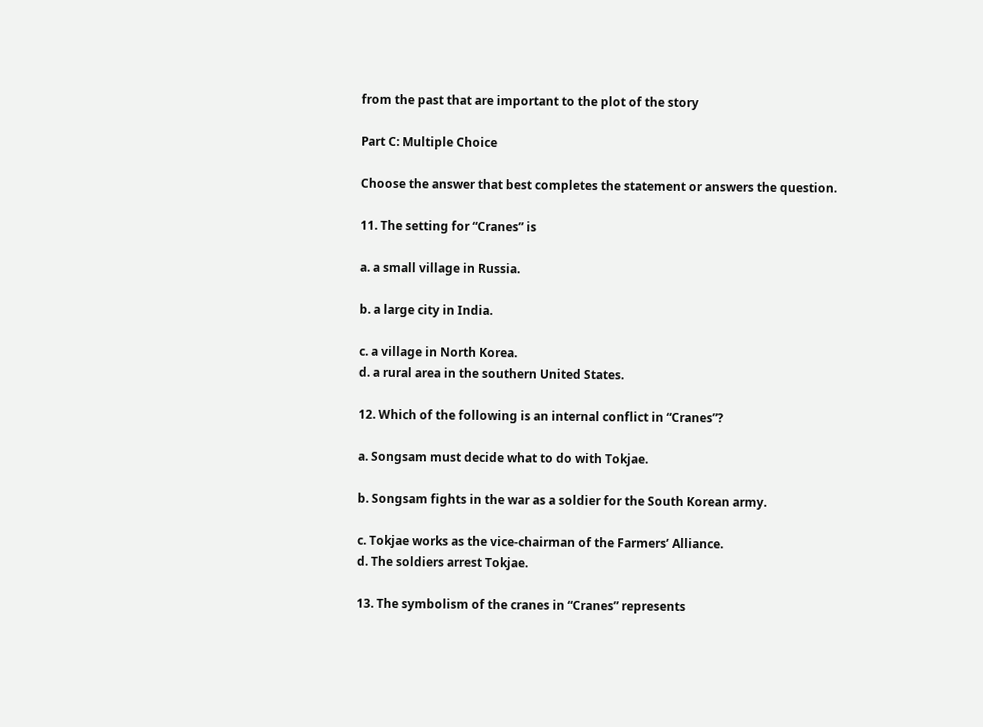from the past that are important to the plot of the story

Part C: Multiple Choice

Choose the answer that best completes the statement or answers the question.

11. The setting for “Cranes” is

a. a small village in Russia.

b. a large city in India.

c. a village in North Korea.
d. a rural area in the southern United States.

12. Which of the following is an internal conflict in “Cranes”?

a. Songsam must decide what to do with Tokjae.

b. Songsam fights in the war as a soldier for the South Korean army.

c. Tokjae works as the vice-chairman of the Farmers’ Alliance.
d. The soldiers arrest Tokjae.

13. The symbolism of the cranes in “Cranes” represents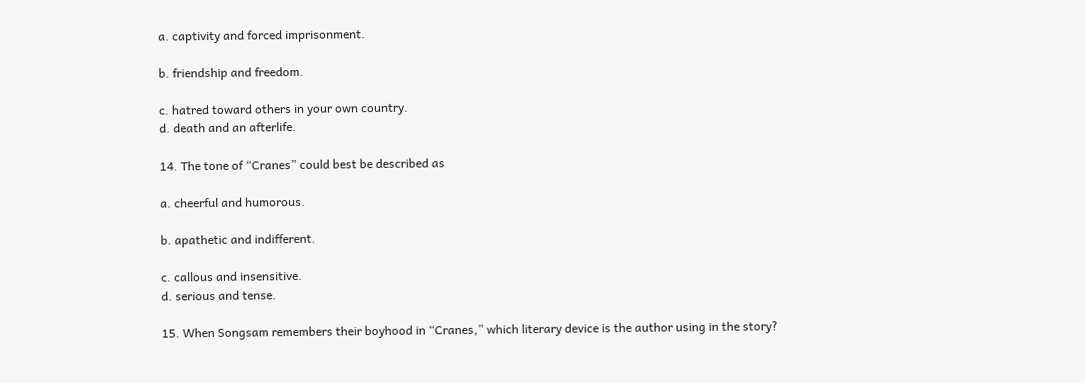a. captivity and forced imprisonment.

b. friendship and freedom.

c. hatred toward others in your own country.
d. death and an afterlife.

14. The tone of “Cranes” could best be described as

a. cheerful and humorous.

b. apathetic and indifferent.

c. callous and insensitive.
d. serious and tense.

15. When Songsam remembers their boyhood in “Cranes,” which literary device is the author using in the story?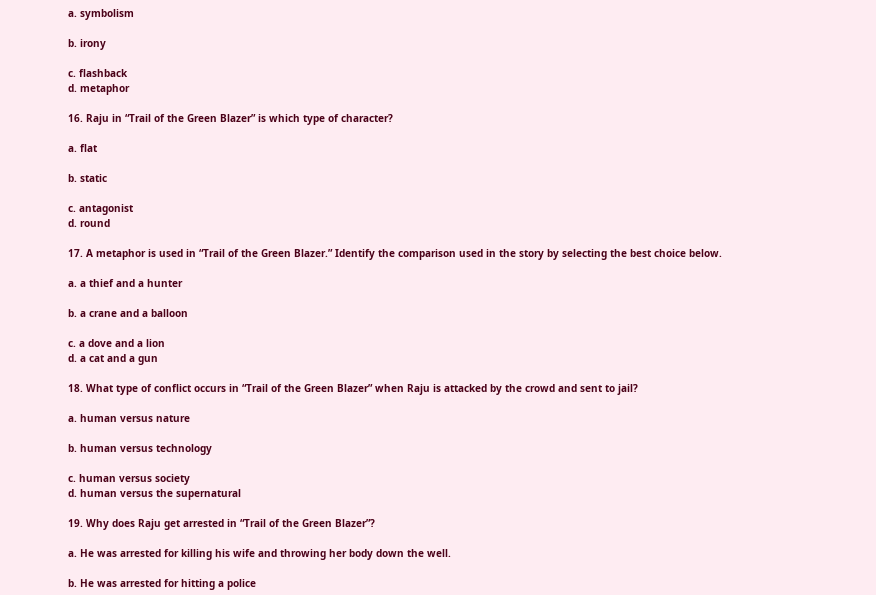a. symbolism

b. irony

c. flashback
d. metaphor

16. Raju in “Trail of the Green Blazer” is which type of character?

a. flat

b. static

c. antagonist
d. round

17. A metaphor is used in “Trail of the Green Blazer.” Identify the comparison used in the story by selecting the best choice below.

a. a thief and a hunter

b. a crane and a balloon

c. a dove and a lion
d. a cat and a gun

18. What type of conflict occurs in “Trail of the Green Blazer” when Raju is attacked by the crowd and sent to jail?

a. human versus nature

b. human versus technology

c. human versus society
d. human versus the supernatural

19. Why does Raju get arrested in “Trail of the Green Blazer”?

a. He was arrested for killing his wife and throwing her body down the well.

b. He was arrested for hitting a police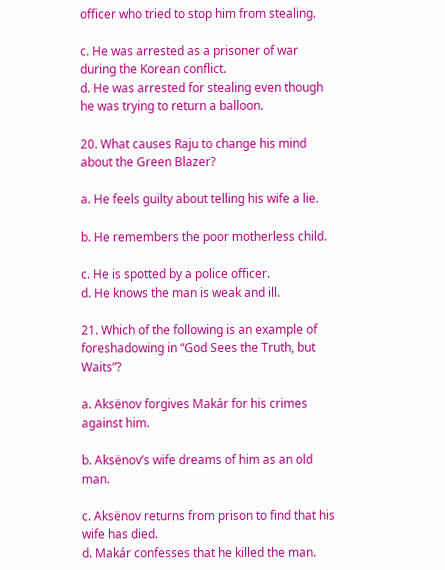officer who tried to stop him from stealing.

c. He was arrested as a prisoner of war during the Korean conflict.
d. He was arrested for stealing even though he was trying to return a balloon.

20. What causes Raju to change his mind about the Green Blazer?

a. He feels guilty about telling his wife a lie.

b. He remembers the poor motherless child.

c. He is spotted by a police officer.
d. He knows the man is weak and ill.

21. Which of the following is an example of foreshadowing in “God Sees the Truth, but Waits”?

a. Aksënov forgives Makár for his crimes against him.

b. Aksënov’s wife dreams of him as an old man.

c. Aksënov returns from prison to find that his wife has died.
d. Makár confesses that he killed the man.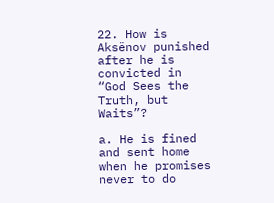22. How is Aksënov punished after he is convicted in “God Sees the Truth, but Waits”?

a. He is fined and sent home when he promises never to do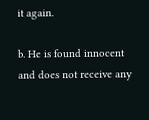it again.

b. He is found innocent and does not receive any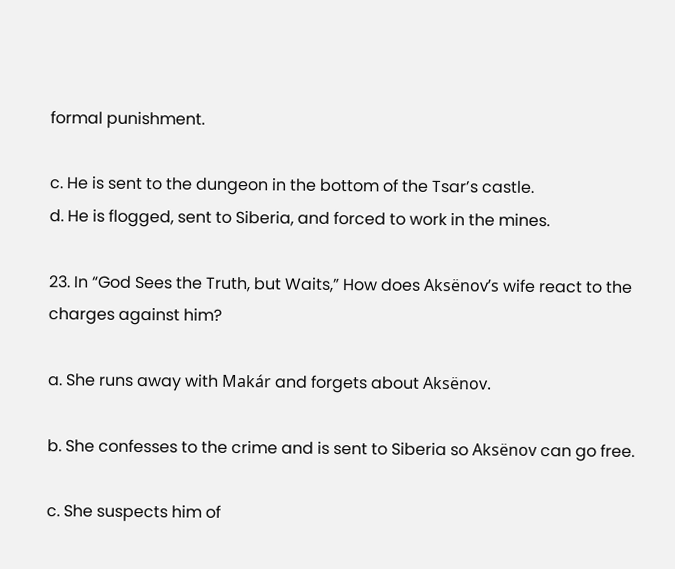formal punishment.

c. He is sent to the dungeon in the bottom of the Tsar’s castle.
d. He is flogged, sent to Siberia, and forced to work in the mines.

23. In “God Sees the Truth, but Waits,” How does Aksënov’s wife react to the charges against him?

a. She runs away with Makár and forgets about Aksënov.

b. She confesses to the crime and is sent to Siberia so Aksënov can go free.

c. She suspects him of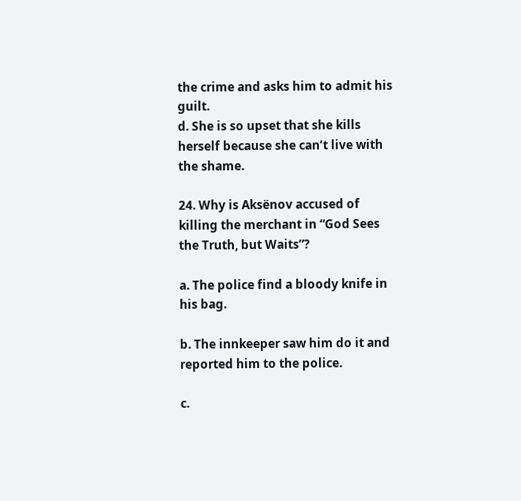the crime and asks him to admit his guilt.
d. She is so upset that she kills herself because she can’t live with the shame.

24. Why is Aksënov accused of killing the merchant in “God Sees the Truth, but Waits”?

a. The police find a bloody knife in his bag.

b. The innkeeper saw him do it and reported him to the police.

c.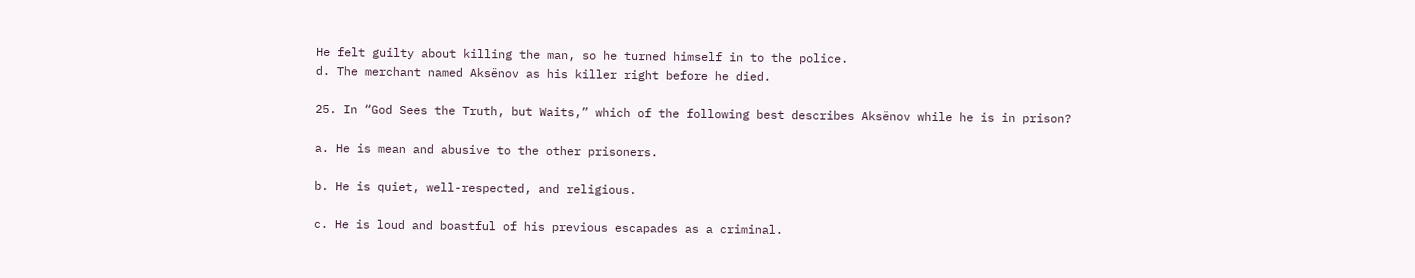He felt guilty about killing the man, so he turned himself in to the police.
d. The merchant named Aksënov as his killer right before he died.

25. In “God Sees the Truth, but Waits,” which of the following best describes Aksënov while he is in prison?

a. He is mean and abusive to the other prisoners.

b. He is quiet, well-respected, and religious.

c. He is loud and boastful of his previous escapades as a criminal.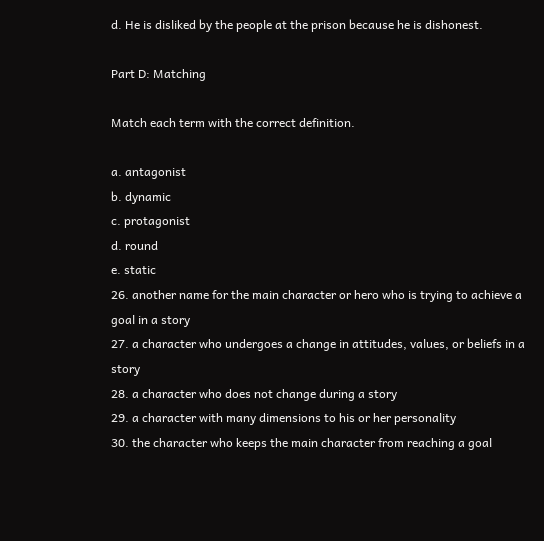d. He is disliked by the people at the prison because he is dishonest.

Part D: Matching

Match each term with the correct definition.

a. antagonist
b. dynamic
c. protagonist
d. round
e. static
26. another name for the main character or hero who is trying to achieve a goal in a story
27. a character who undergoes a change in attitudes, values, or beliefs in a story
28. a character who does not change during a story
29. a character with many dimensions to his or her personality
30. the character who keeps the main character from reaching a goal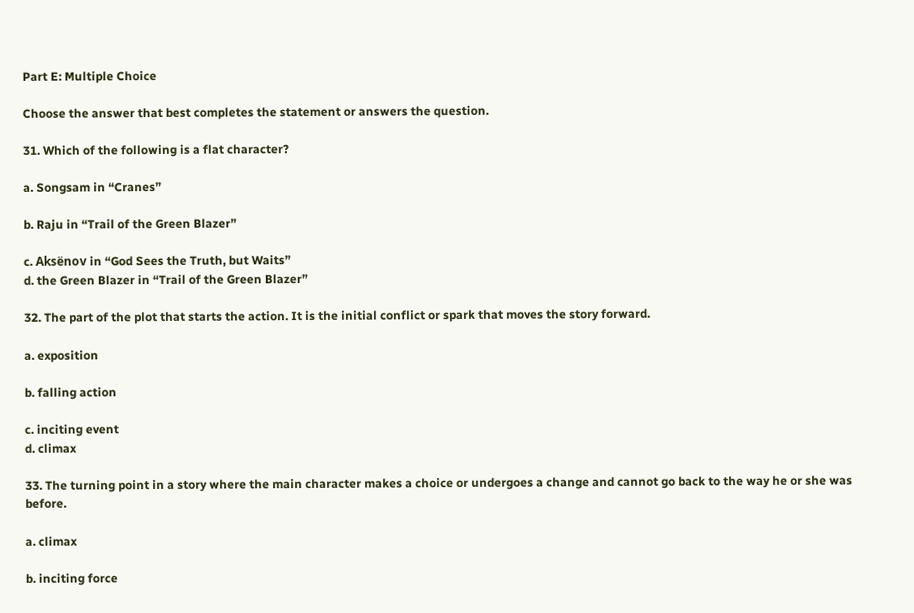Part E: Multiple Choice

Choose the answer that best completes the statement or answers the question.

31. Which of the following is a flat character?

a. Songsam in “Cranes”

b. Raju in “Trail of the Green Blazer”

c. Aksënov in “God Sees the Truth, but Waits”
d. the Green Blazer in “Trail of the Green Blazer”

32. The part of the plot that starts the action. It is the initial conflict or spark that moves the story forward.

a. exposition

b. falling action

c. inciting event
d. climax

33. The turning point in a story where the main character makes a choice or undergoes a change and cannot go back to the way he or she was before.

a. climax

b. inciting force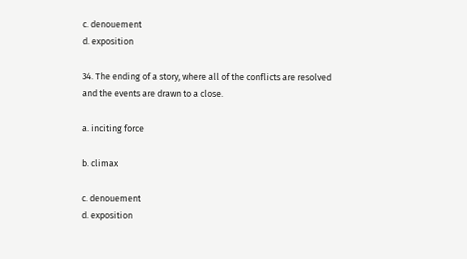c. denouement
d. exposition

34. The ending of a story, where all of the conflicts are resolved and the events are drawn to a close.

a. inciting force

b. climax

c. denouement
d. exposition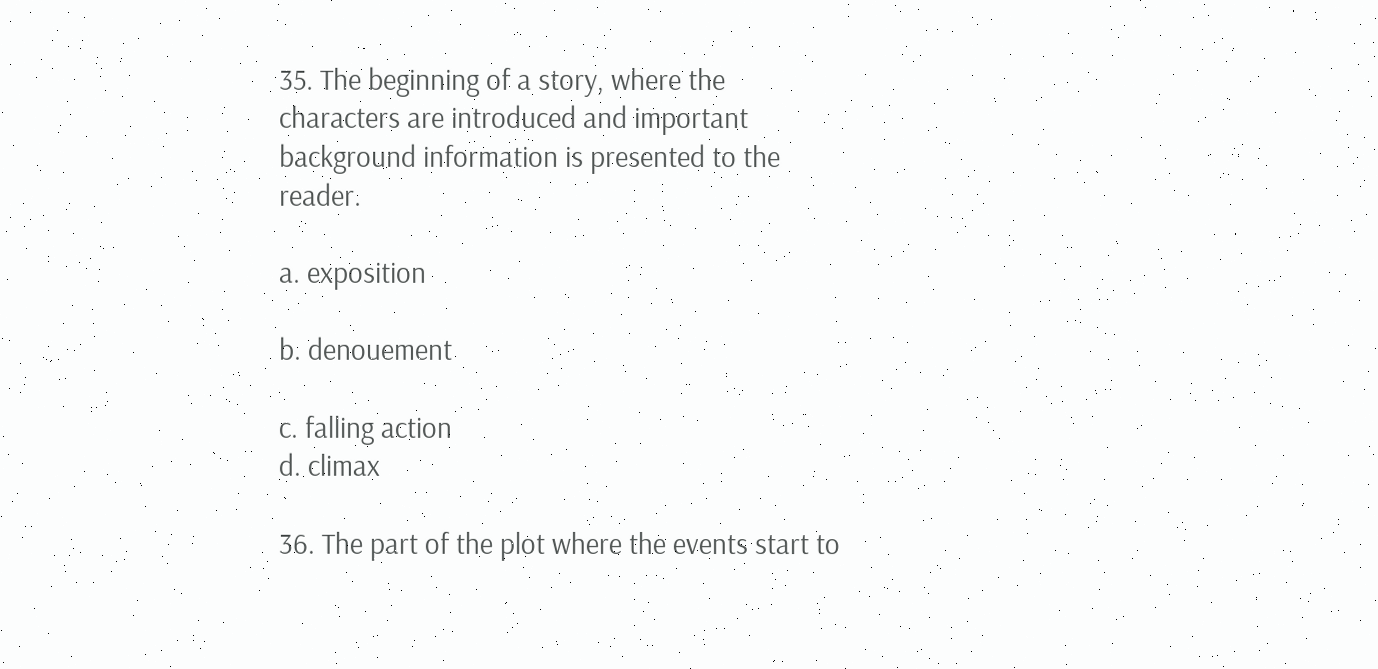35. The beginning of a story, where the characters are introduced and important background information is presented to the reader.

a. exposition

b. denouement

c. falling action
d. climax

36. The part of the plot where the events start to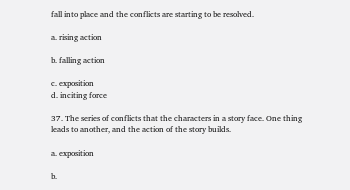fall into place and the conflicts are starting to be resolved.

a. rising action

b. falling action

c. exposition
d. inciting force

37. The series of conflicts that the characters in a story face. One thing leads to another, and the action of the story builds.

a. exposition

b.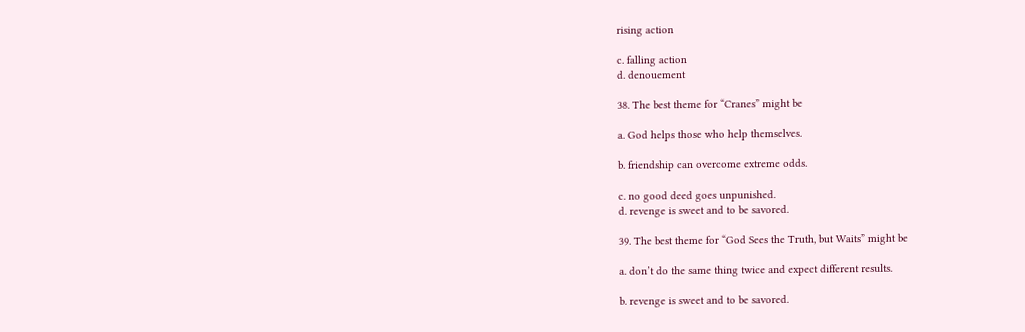rising action

c. falling action
d. denouement

38. The best theme for “Cranes” might be

a. God helps those who help themselves.

b. friendship can overcome extreme odds.

c. no good deed goes unpunished.
d. revenge is sweet and to be savored.

39. The best theme for “God Sees the Truth, but Waits” might be

a. don’t do the same thing twice and expect different results.

b. revenge is sweet and to be savored.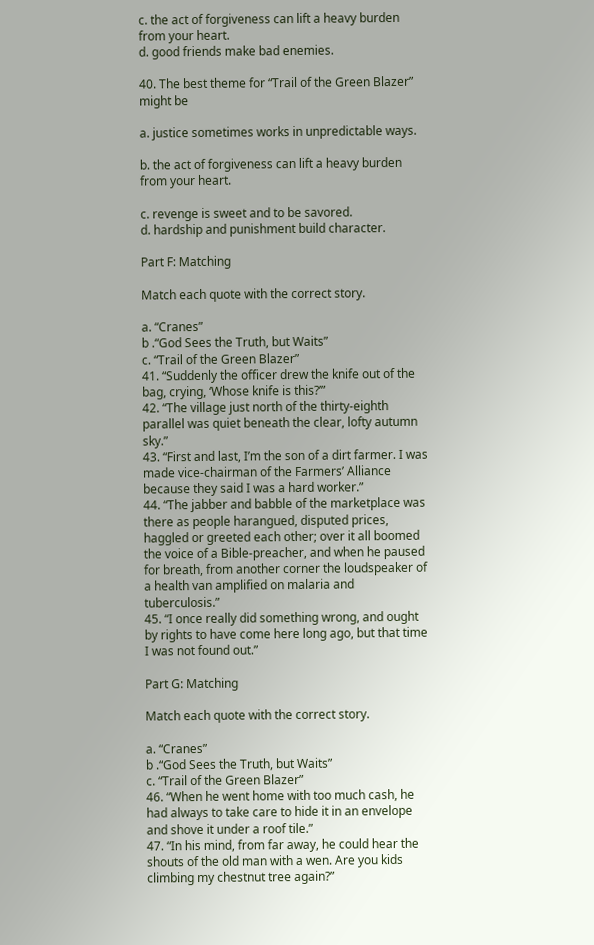c. the act of forgiveness can lift a heavy burden from your heart.
d. good friends make bad enemies.

40. The best theme for “Trail of the Green Blazer” might be

a. justice sometimes works in unpredictable ways.

b. the act of forgiveness can lift a heavy burden from your heart.

c. revenge is sweet and to be savored.
d. hardship and punishment build character.

Part F: Matching

Match each quote with the correct story.

a. “Cranes”
b .“God Sees the Truth, but Waits”
c. “Trail of the Green Blazer”
41. “Suddenly the officer drew the knife out of the bag, crying, ‘Whose knife is this?’”
42. “The village just north of the thirty-eighth parallel was quiet beneath the clear, lofty autumn sky.”
43. “First and last, I’m the son of a dirt farmer. I was made vice-chairman of the Farmers’ Alliance because they said I was a hard worker.”
44. “The jabber and babble of the marketplace was there as people harangued, disputed prices, haggled or greeted each other; over it all boomed the voice of a Bible-preacher, and when he paused for breath, from another corner the loudspeaker of a health van amplified on malaria and tuberculosis.”
45. “I once really did something wrong, and ought by rights to have come here long ago, but that time I was not found out.”

Part G: Matching

Match each quote with the correct story.

a. “Cranes”
b .“God Sees the Truth, but Waits”
c. “Trail of the Green Blazer”
46. “When he went home with too much cash, he had always to take care to hide it in an envelope and shove it under a roof tile.”
47. “In his mind, from far away, he could hear the shouts of the old man with a wen. Are you kids climbing my chestnut tree again?”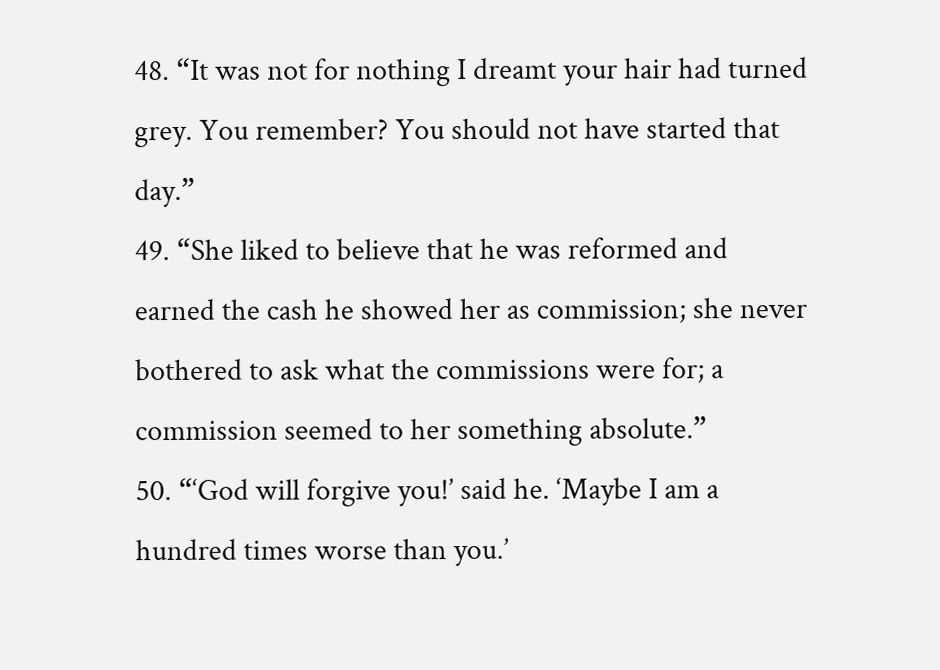48. “It was not for nothing I dreamt your hair had turned grey. You remember? You should not have started that day.”
49. “She liked to believe that he was reformed and earned the cash he showed her as commission; she never bothered to ask what the commissions were for; a commission seemed to her something absolute.”
50. “‘God will forgive you!’ said he. ‘Maybe I am a hundred times worse than you.’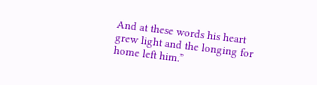And at these words his heart grew light and the longing for home left him.”